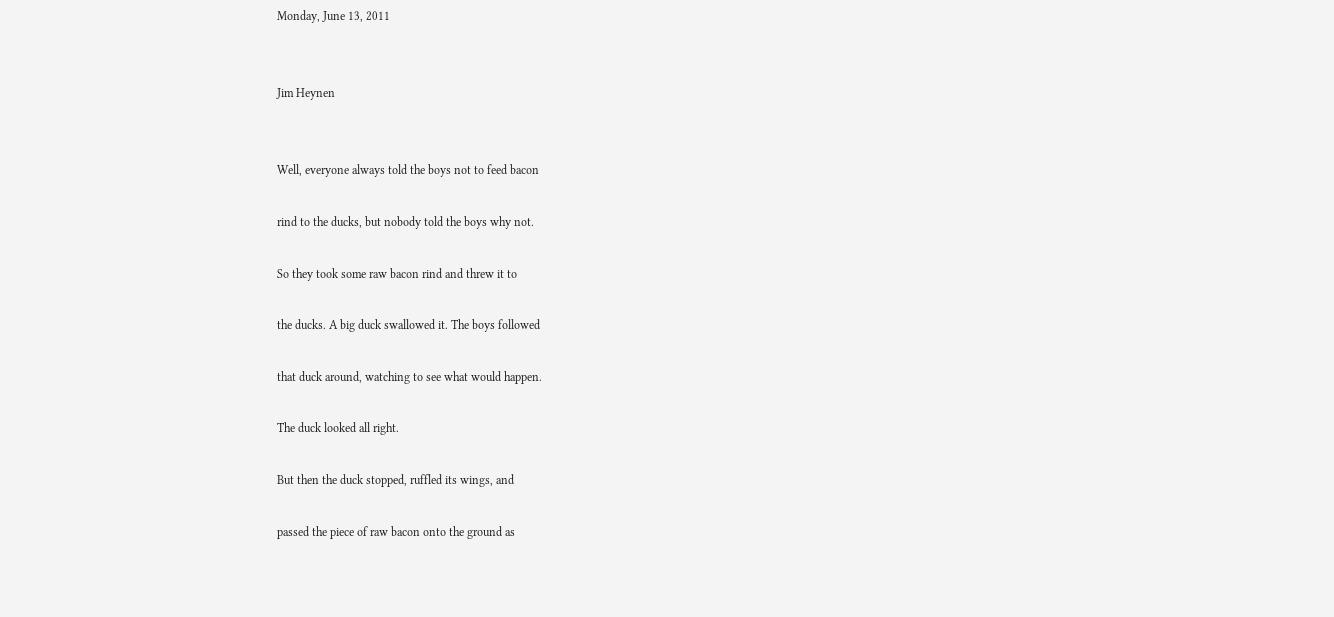Monday, June 13, 2011


Jim Heynen


Well, everyone always told the boys not to feed bacon

rind to the ducks, but nobody told the boys why not.

So they took some raw bacon rind and threw it to

the ducks. A big duck swallowed it. The boys followed

that duck around, watching to see what would happen.

The duck looked all right.

But then the duck stopped, ruffled its wings, and

passed the piece of raw bacon onto the ground as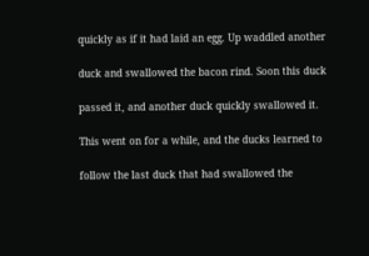quickly as if it had laid an egg. Up waddled another

duck and swallowed the bacon rind. Soon this duck

passed it, and another duck quickly swallowed it.

This went on for a while, and the ducks learned to

follow the last duck that had swallowed the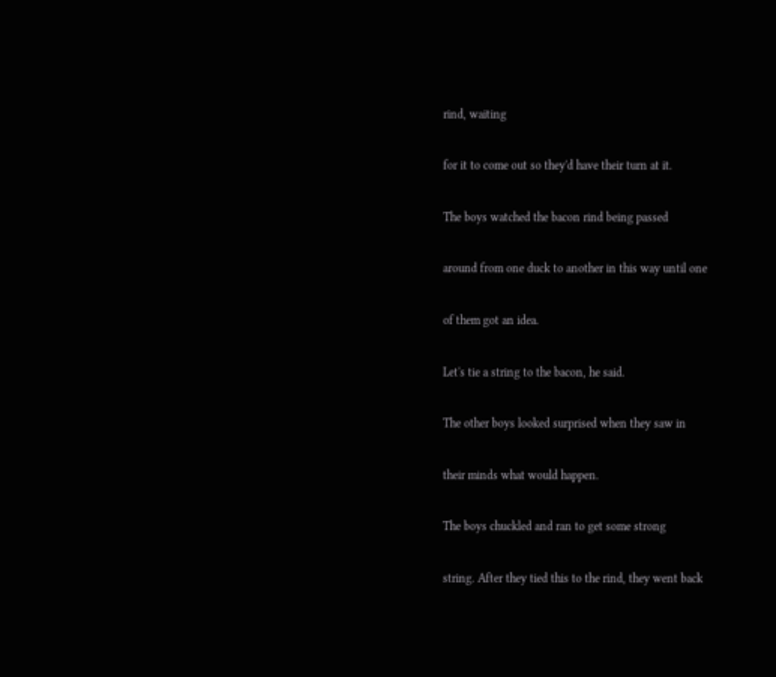rind, waiting

for it to come out so they'd have their turn at it.

The boys watched the bacon rind being passed

around from one duck to another in this way until one

of them got an idea.

Let's tie a string to the bacon, he said.

The other boys looked surprised when they saw in

their minds what would happen.

The boys chuckled and ran to get some strong

string. After they tied this to the rind, they went back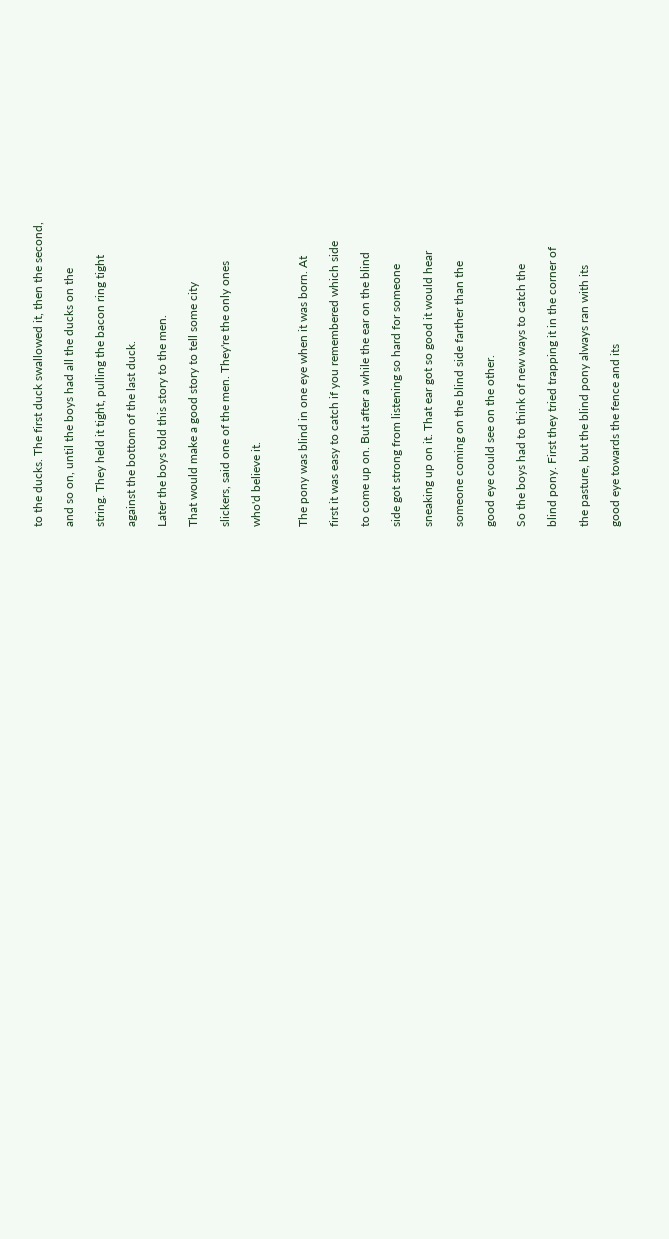to the ducks. The first duck swallowed it, then the second,

and so on, until the boys had all the ducks on the

string. They held it tight, pulling the bacon ring tight

against the bottom of the last duck.

Later the boys told this story to the men.

That would make a good story to tell some city

slickers, said one of the men. They're the only ones

who'd believe it.


The pony was blind in one eye when it was born. At

first it was easy to catch if you remembered which side

to come up on. But after a while the ear on the blind

side got strong from listening so hard for someone

sneaking up on it. That ear got so good it would hear

someone coming on the blind side farther than the

good eye could see on the other.

So the boys had to think of new ways to catch the

blind pony. First they tried trapping it in the corner of

the pasture, but the blind pony always ran with its

good eye towards the fence and its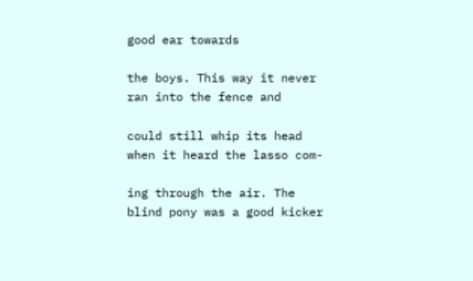good ear towards

the boys. This way it never ran into the fence and

could still whip its head when it heard the lasso com-

ing through the air. The blind pony was a good kicker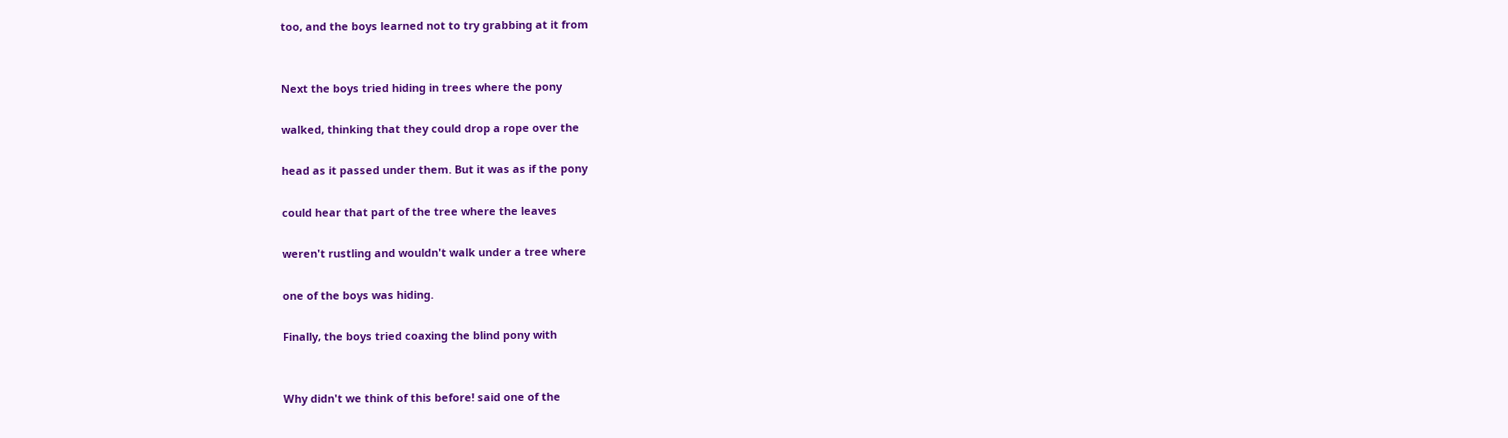too, and the boys learned not to try grabbing at it from


Next the boys tried hiding in trees where the pony

walked, thinking that they could drop a rope over the

head as it passed under them. But it was as if the pony

could hear that part of the tree where the leaves

weren't rustling and wouldn't walk under a tree where

one of the boys was hiding.

Finally, the boys tried coaxing the blind pony with


Why didn't we think of this before! said one of the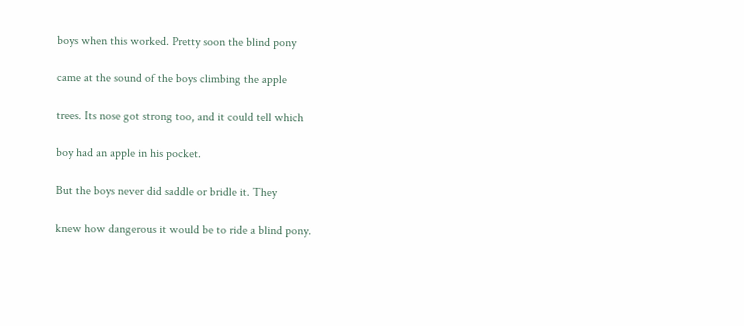boys when this worked. Pretty soon the blind pony

came at the sound of the boys climbing the apple

trees. Its nose got strong too, and it could tell which

boy had an apple in his pocket.

But the boys never did saddle or bridle it. They

knew how dangerous it would be to ride a blind pony.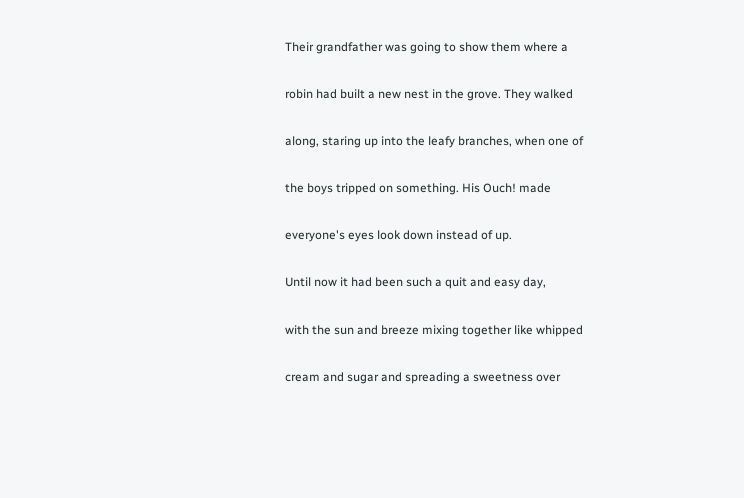Their grandfather was going to show them where a

robin had built a new nest in the grove. They walked

along, staring up into the leafy branches, when one of

the boys tripped on something. His Ouch! made

everyone's eyes look down instead of up.

Until now it had been such a quit and easy day,

with the sun and breeze mixing together like whipped

cream and sugar and spreading a sweetness over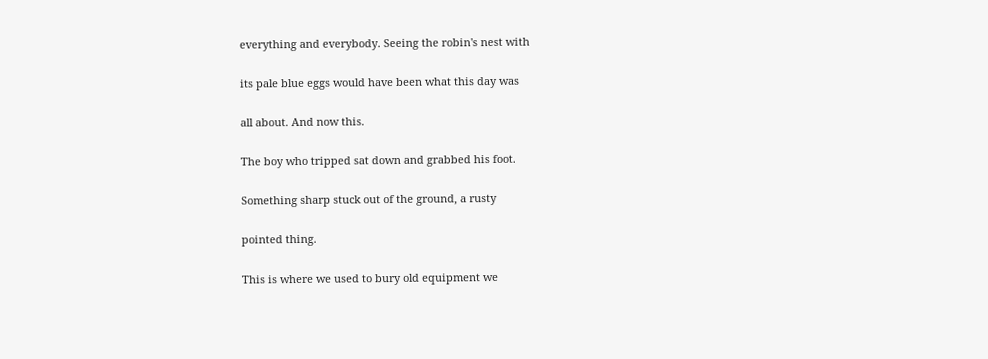everything and everybody. Seeing the robin's nest with

its pale blue eggs would have been what this day was

all about. And now this.

The boy who tripped sat down and grabbed his foot.

Something sharp stuck out of the ground, a rusty

pointed thing.

This is where we used to bury old equipment we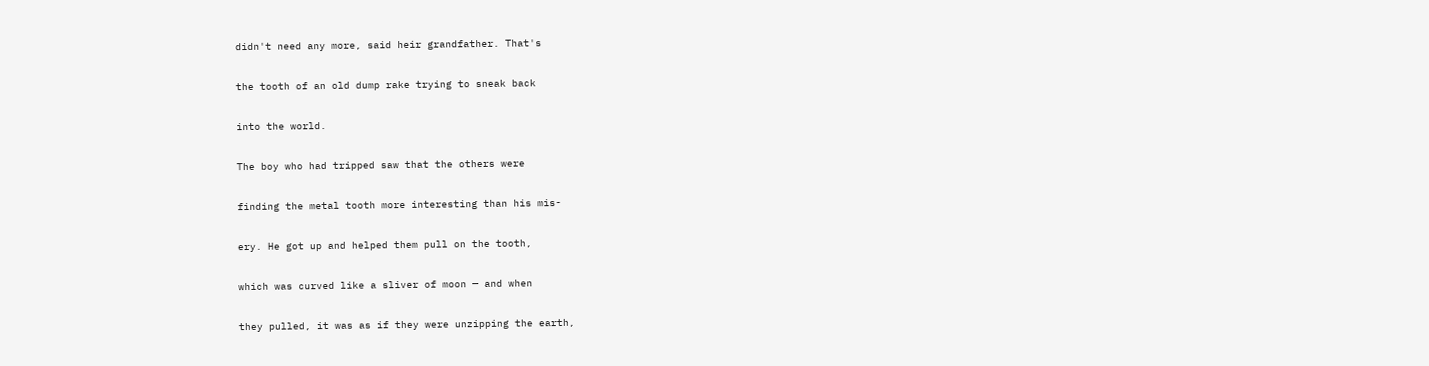didn't need any more, said heir grandfather. That's

the tooth of an old dump rake trying to sneak back

into the world.

The boy who had tripped saw that the others were

finding the metal tooth more interesting than his mis-

ery. He got up and helped them pull on the tooth,

which was curved like a sliver of moon — and when

they pulled, it was as if they were unzipping the earth,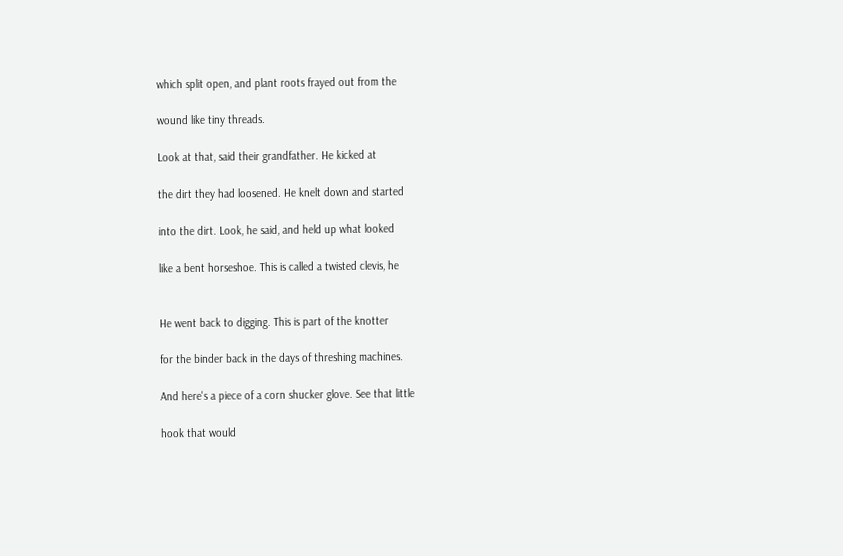which split open, and plant roots frayed out from the

wound like tiny threads.

Look at that, said their grandfather. He kicked at

the dirt they had loosened. He knelt down and started

into the dirt. Look, he said, and held up what looked

like a bent horseshoe. This is called a twisted clevis, he


He went back to digging. This is part of the knotter

for the binder back in the days of threshing machines.

And here's a piece of a corn shucker glove. See that little

hook that would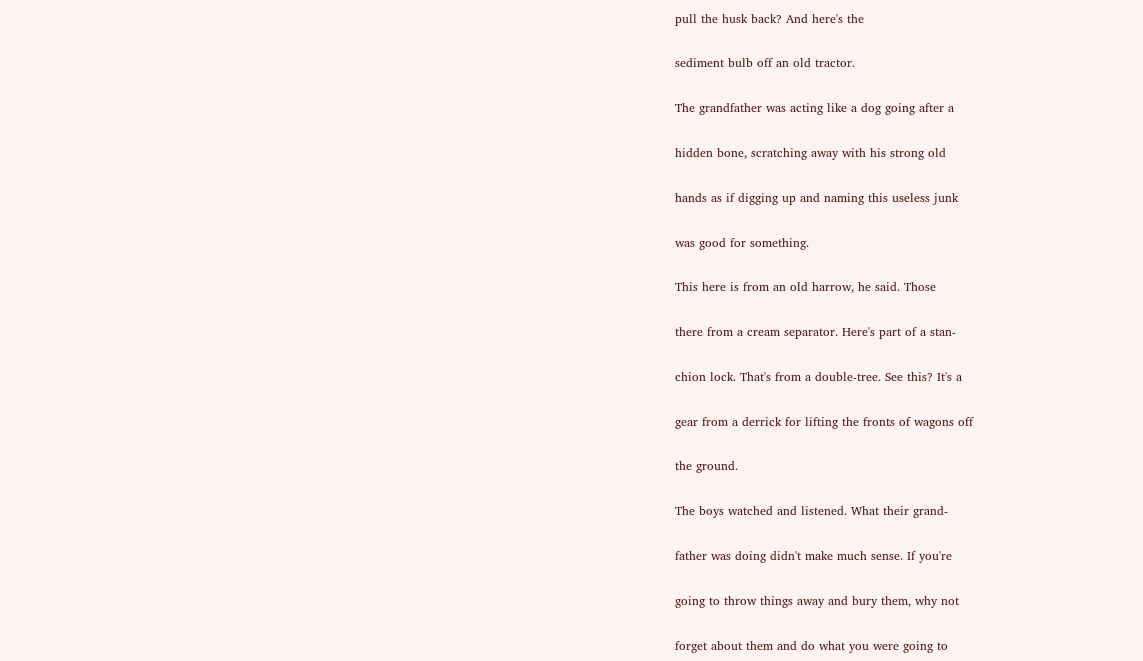pull the husk back? And here's the

sediment bulb off an old tractor.

The grandfather was acting like a dog going after a

hidden bone, scratching away with his strong old

hands as if digging up and naming this useless junk

was good for something.

This here is from an old harrow, he said. Those

there from a cream separator. Here's part of a stan-

chion lock. That's from a double-tree. See this? It's a

gear from a derrick for lifting the fronts of wagons off

the ground.

The boys watched and listened. What their grand-

father was doing didn't make much sense. If you're

going to throw things away and bury them, why not

forget about them and do what you were going to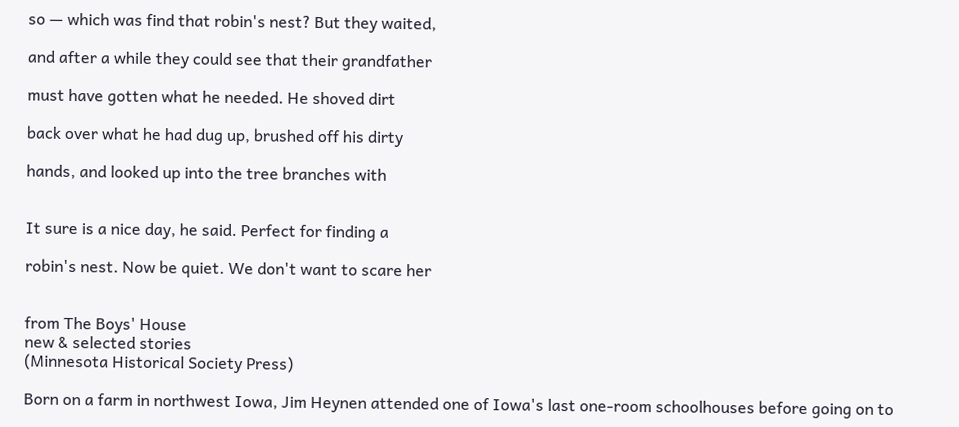so — which was find that robin's nest? But they waited,

and after a while they could see that their grandfather

must have gotten what he needed. He shoved dirt

back over what he had dug up, brushed off his dirty

hands, and looked up into the tree branches with


It sure is a nice day, he said. Perfect for finding a

robin's nest. Now be quiet. We don't want to scare her


from The Boys' House
new & selected stories
(Minnesota Historical Society Press)

Born on a farm in northwest Iowa, Jim Heynen attended one of Iowa's last one-room schoolhouses before going on to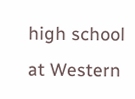high school at Western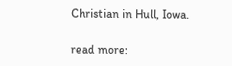Christian in Hull, Iowa.

read more: